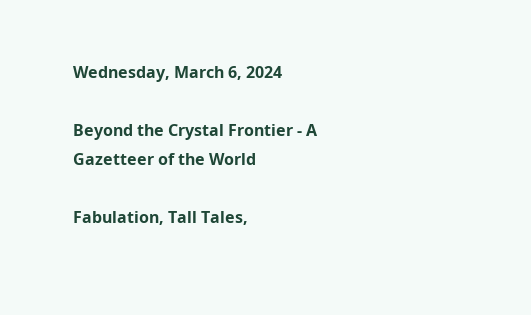Wednesday, March 6, 2024

Beyond the Crystal Frontier - A Gazetteer of the World

Fabulation, Tall Tales,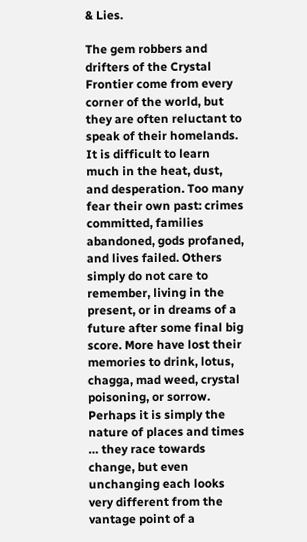& Lies.

The gem robbers and drifters of the Crystal Frontier come from every corner of the world, but they are often reluctant to speak of their homelands. It is difficult to learn much in the heat, dust, and desperation. Too many fear their own past: crimes committed, families abandoned, gods profaned, and lives failed. Others simply do not care to remember, living in the present, or in dreams of a future after some final big score. More have lost their memories to drink, lotus, chagga, mad weed, crystal poisoning, or sorrow. Perhaps it is simply the nature of places and times … they race towards change, but even unchanging each looks very different from the vantage point of a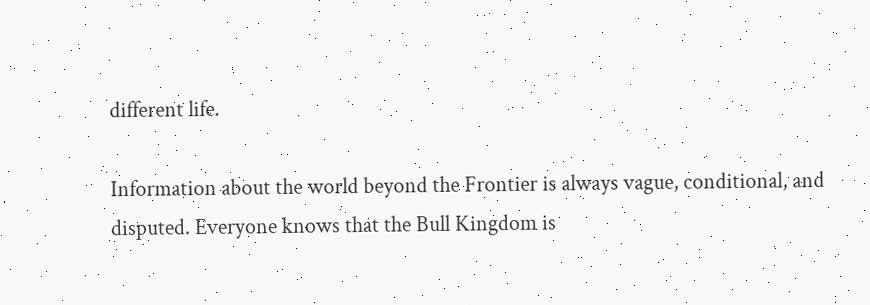different life.

Information about the world beyond the Frontier is always vague, conditional, and disputed. Everyone knows that the Bull Kingdom is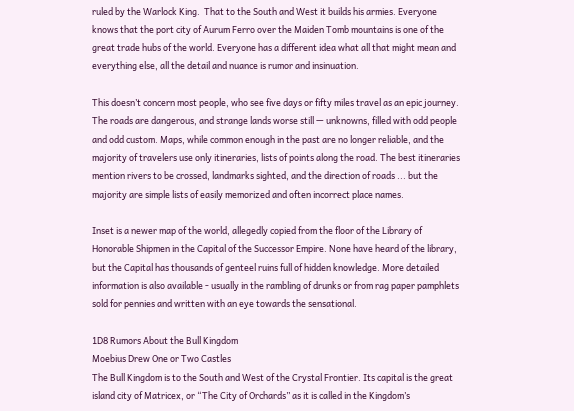ruled by the Warlock King.  That to the South and West it builds his armies. Everyone knows that the port city of Aurum Ferro over the Maiden Tomb mountains is one of the great trade hubs of the world. Everyone has a different idea what all that might mean and everything else, all the detail and nuance is rumor and insinuation.

This doesn’t concern most people, who see five days or fifty miles travel as an epic journey. The roads are dangerous, and strange lands worse still — unknowns, filled with odd people and odd custom. Maps, while common enough in the past are no longer reliable, and the majority of travelers use only itineraries, lists of points along the road. The best itineraries mention rivers to be crossed, landmarks sighted, and the direction of roads ... but the majority are simple lists of easily memorized and often incorrect place names.

Inset is a newer map of the world, allegedly copied from the floor of the Library of Honorable Shipmen in the Capital of the Successor Empire. None have heard of the library, but the Capital has thousands of genteel ruins full of hidden knowledge. More detailed information is also available - usually in the rambling of drunks or from rag paper pamphlets sold for pennies and written with an eye towards the sensational.

1D8 Rumors About the Bull Kingdom
Moebius Drew One or Two Castles
The Bull Kingdom is to the South and West of the Crystal Frontier. Its capital is the great island city of Matricex, or “The City of Orchards” as it is called in the Kingdom’s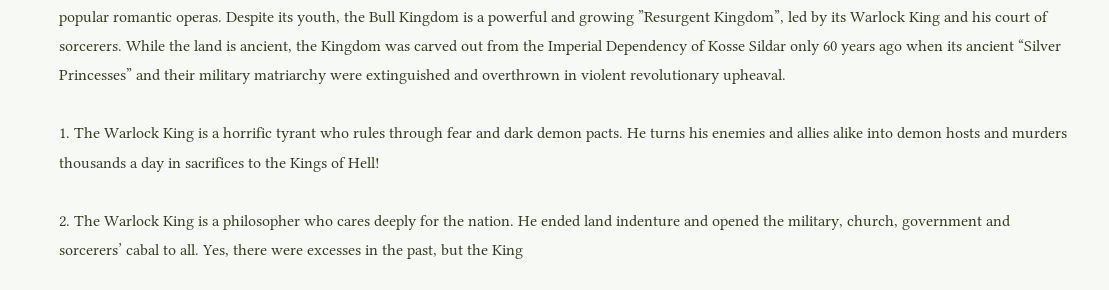popular romantic operas. Despite its youth, the Bull Kingdom is a powerful and growing ”Resurgent Kingdom”, led by its Warlock King and his court of sorcerers. While the land is ancient, the Kingdom was carved out from the Imperial Dependency of Kosse Sildar only 60 years ago when its ancient “Silver Princesses” and their military matriarchy were extinguished and overthrown in violent revolutionary upheaval.

1. The Warlock King is a horrific tyrant who rules through fear and dark demon pacts. He turns his enemies and allies alike into demon hosts and murders thousands a day in sacrifices to the Kings of Hell!

2. The Warlock King is a philosopher who cares deeply for the nation. He ended land indenture and opened the military, church, government and sorcerers’ cabal to all. Yes, there were excesses in the past, but the King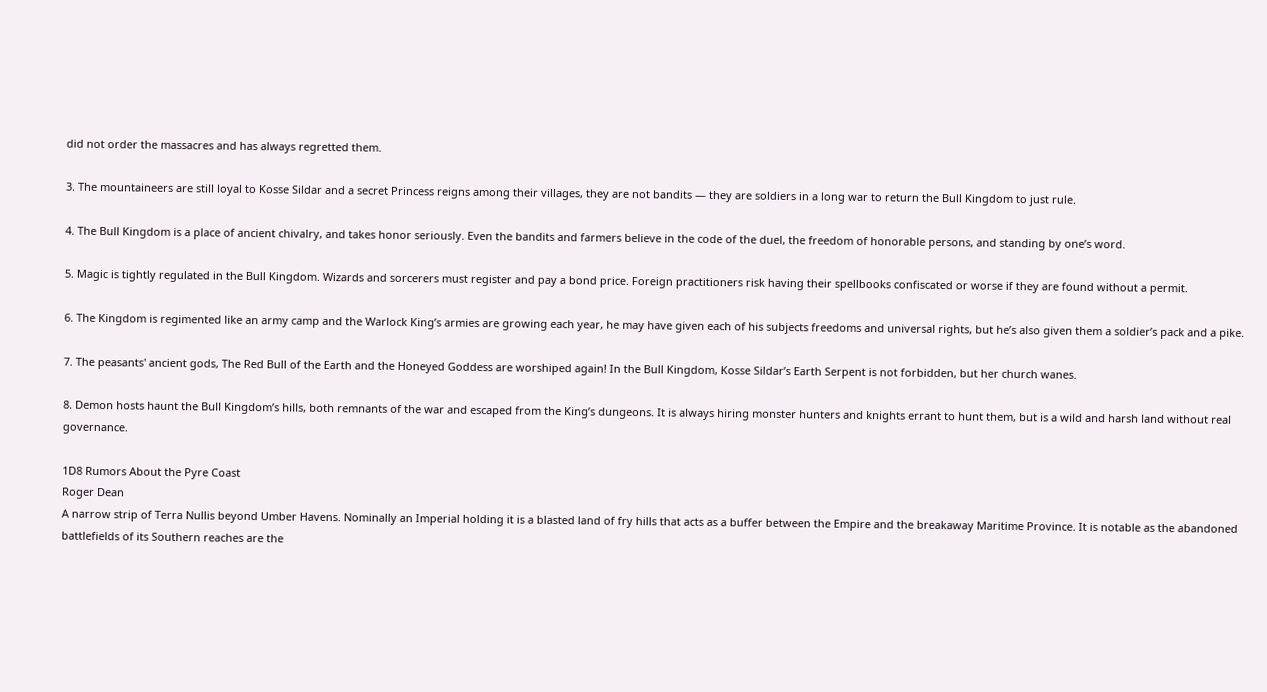did not order the massacres and has always regretted them.

3. The mountaineers are still loyal to Kosse Sildar and a secret Princess reigns among their villages, they are not bandits — they are soldiers in a long war to return the Bull Kingdom to just rule.

4. The Bull Kingdom is a place of ancient chivalry, and takes honor seriously. Even the bandits and farmers believe in the code of the duel, the freedom of honorable persons, and standing by one’s word.

5. Magic is tightly regulated in the Bull Kingdom. Wizards and sorcerers must register and pay a bond price. Foreign practitioners risk having their spellbooks confiscated or worse if they are found without a permit.

6. The Kingdom is regimented like an army camp and the Warlock King’s armies are growing each year, he may have given each of his subjects freedoms and universal rights, but he’s also given them a soldier’s pack and a pike.

7. The peasants' ancient gods, The Red Bull of the Earth and the Honeyed Goddess are worshiped again! In the Bull Kingdom, Kosse Sildar’s Earth Serpent is not forbidden, but her church wanes.

8. Demon hosts haunt the Bull Kingdom’s hills, both remnants of the war and escaped from the King’s dungeons. It is always hiring monster hunters and knights errant to hunt them, but is a wild and harsh land without real governance.

1D8 Rumors About the Pyre Coast
Roger Dean
A narrow strip of Terra Nullis beyond Umber Havens. Nominally an Imperial holding it is a blasted land of fry hills that acts as a buffer between the Empire and the breakaway Maritime Province. It is notable as the abandoned battlefields of its Southern reaches are the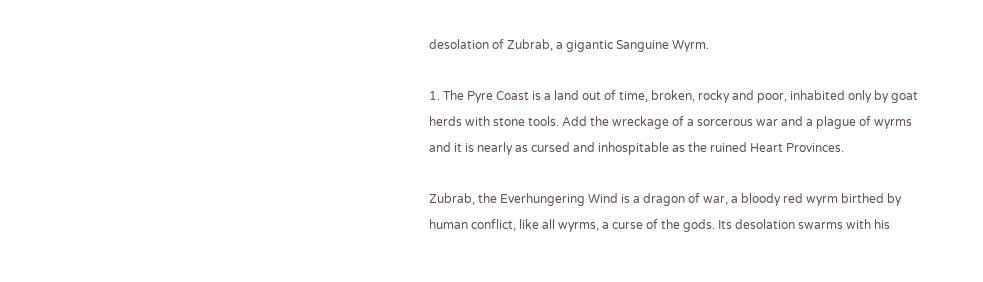desolation of Zubrab, a gigantic Sanguine Wyrm.

1. The Pyre Coast is a land out of time, broken, rocky and poor, inhabited only by goat herds with stone tools. Add the wreckage of a sorcerous war and a plague of wyrms and it is nearly as cursed and inhospitable as the ruined Heart Provinces.

Zubrab, the Everhungering Wind is a dragon of war, a bloody red wyrm birthed by human conflict, like all wyrms, a curse of the gods. Its desolation swarms with his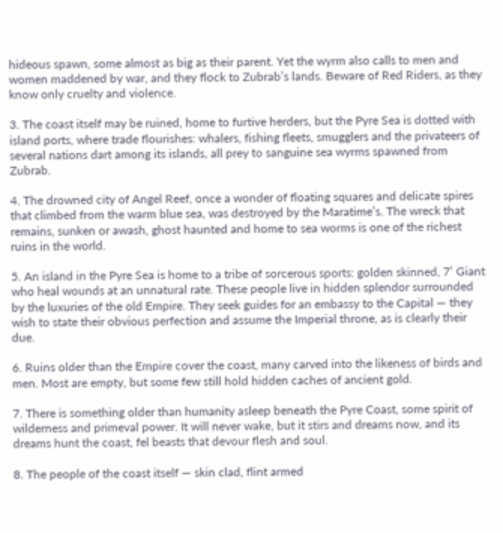hideous spawn, some almost as big as their parent. Yet the wyrm also calls to men and women maddened by war, and they flock to Zubrab’s lands. Beware of Red Riders, as they know only cruelty and violence.

3. The coast itself may be ruined, home to furtive herders, but the Pyre Sea is dotted with island ports, where trade flourishes: whalers, fishing fleets, smugglers and the privateers of several nations dart among its islands, all prey to sanguine sea wyrms spawned from Zubrab.

4. The drowned city of Angel Reef, once a wonder of floating squares and delicate spires that climbed from the warm blue sea, was destroyed by the Maratime’s. The wreck that remains, sunken or awash, ghost haunted and home to sea worms is one of the richest ruins in the world.

5. An island in the Pyre Sea is home to a tribe of sorcerous sports: golden skinned, 7’ Giant who heal wounds at an unnatural rate. These people live in hidden splendor surrounded by the luxuries of the old Empire. They seek guides for an embassy to the Capital — they wish to state their obvious perfection and assume the Imperial throne, as is clearly their due.

6. Ruins older than the Empire cover the coast, many carved into the likeness of birds and men. Most are empty, but some few still hold hidden caches of ancient gold.

7. There is something older than humanity asleep beneath the Pyre Coast, some spirit of wilderness and primeval power. It will never wake, but it stirs and dreams now, and its dreams hunt the coast, fel beasts that devour flesh and soul.

8. The people of the coast itself — skin clad, flint armed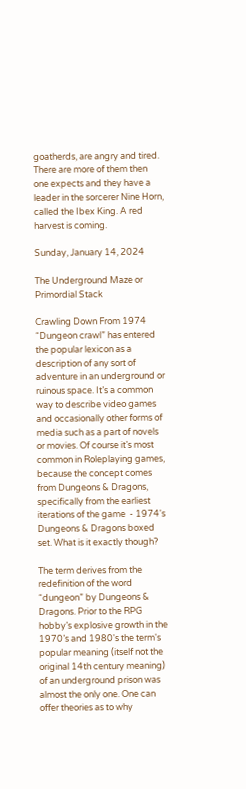goatherds, are angry and tired. There are more of them then one expects and they have a leader in the sorcerer Nine Horn, called the Ibex King. A red harvest is coming.

Sunday, January 14, 2024

The Underground Maze or Primordial Stack

Crawling Down From 1974
“Dungeon crawl” has entered the popular lexicon as a description of any sort of adventure in an underground or ruinous space. It’s a common way to describe video games and occasionally other forms of media such as a part of novels or movies. Of course it’s most common in Roleplaying games, because the concept comes from Dungeons & Dragons, specifically from the earliest iterations of the game  - 1974's Dungeons & Dragons boxed set. What is it exactly though?

The term derives from the redefinition of the word “dungeon” by Dungeons & Dragons. Prior to the RPG hobby’s explosive growth in the 1970’s and 1980's the term's popular meaning (itself not the original 14th century meaning) of an underground prison was almost the only one. One can offer theories as to why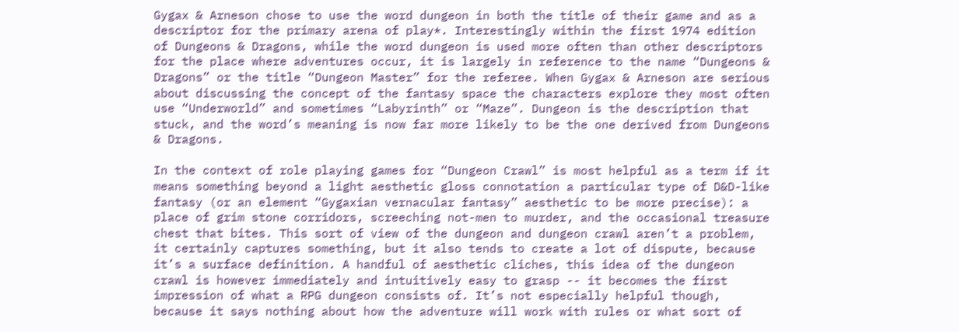Gygax & Arneson chose to use the word dungeon in both the title of their game and as a descriptor for the primary arena of play*. Interestingly within the first 1974 edition of Dungeons & Dragons, while the word dungeon is used more often than other descriptors for the place where adventures occur, it is largely in reference to the name “Dungeons & Dragons” or the title “Dungeon Master” for the referee. When Gygax & Arneson are serious about discussing the concept of the fantasy space the characters explore they most often use “Underworld” and sometimes “Labyrinth” or “Maze”. Dungeon is the description that stuck, and the word’s meaning is now far more likely to be the one derived from Dungeons & Dragons.

In the context of role playing games for “Dungeon Crawl” is most helpful as a term if it means something beyond a light aesthetic gloss connotation a particular type of D&D-like fantasy (or an element “Gygaxian vernacular fantasy” aesthetic to be more precise): a place of grim stone corridors, screeching not-men to murder, and the occasional treasure chest that bites. This sort of view of the dungeon and dungeon crawl aren’t a problem, it certainly captures something, but it also tends to create a lot of dispute, because it’s a surface definition. A handful of aesthetic cliches, this idea of the dungeon crawl is however immediately and intuitively easy to grasp -- it becomes the first impression of what a RPG dungeon consists of. It’s not especially helpful though, because it says nothing about how the adventure will work with rules or what sort of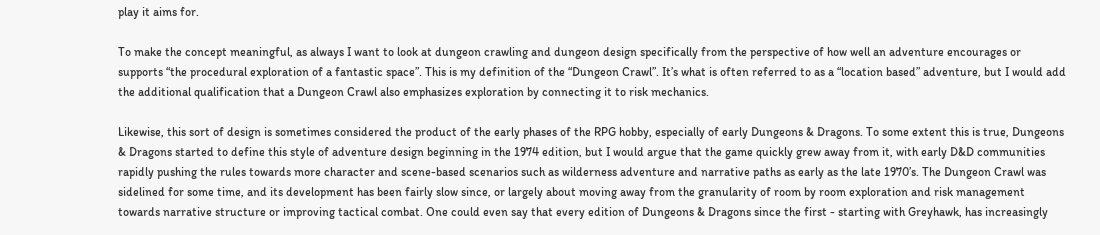play it aims for.

To make the concept meaningful, as always I want to look at dungeon crawling and dungeon design specifically from the perspective of how well an adventure encourages or supports “the procedural exploration of a fantastic space”. This is my definition of the “Dungeon Crawl”. It’s what is often referred to as a “location based” adventure, but I would add the additional qualification that a Dungeon Crawl also emphasizes exploration by connecting it to risk mechanics.

Likewise, this sort of design is sometimes considered the product of the early phases of the RPG hobby, especially of early Dungeons & Dragons. To some extent this is true, Dungeons & Dragons started to define this style of adventure design beginning in the 1974 edition, but I would argue that the game quickly grew away from it, with early D&D communities rapidly pushing the rules towards more character and scene-based scenarios such as wilderness adventure and narrative paths as early as the late 1970’s. The Dungeon Crawl was sidelined for some time, and its development has been fairly slow since, or largely about moving away from the granularity of room by room exploration and risk management towards narrative structure or improving tactical combat. One could even say that every edition of Dungeons & Dragons since the first - starting with Greyhawk, has increasingly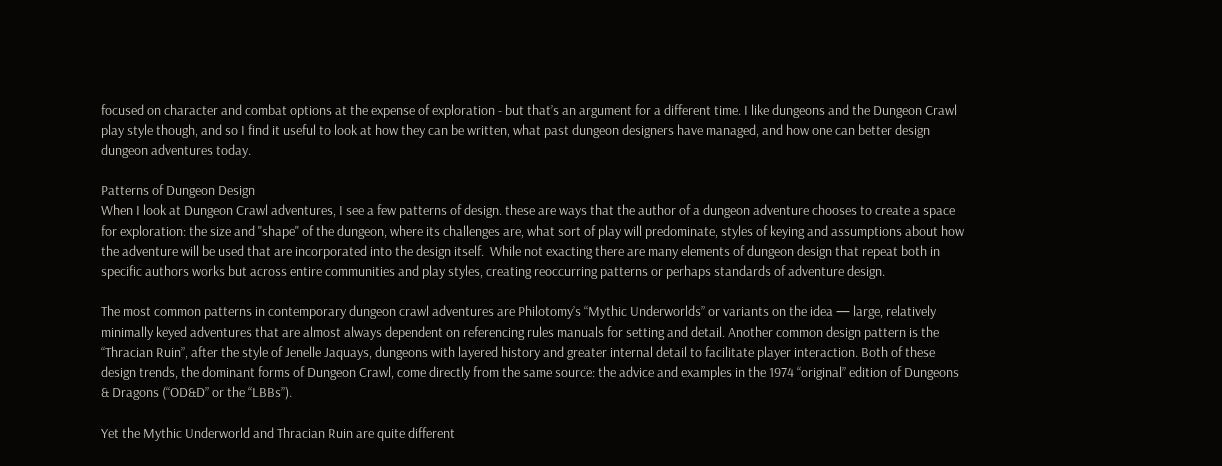focused on character and combat options at the expense of exploration - but that’s an argument for a different time. I like dungeons and the Dungeon Crawl play style though, and so I find it useful to look at how they can be written, what past dungeon designers have managed, and how one can better design dungeon adventures today.

Patterns of Dungeon Design
When I look at Dungeon Crawl adventures, I see a few patterns of design. these are ways that the author of a dungeon adventure chooses to create a space for exploration: the size and "shape" of the dungeon, where its challenges are, what sort of play will predominate, styles of keying and assumptions about how the adventure will be used that are incorporated into the design itself.  While not exacting there are many elements of dungeon design that repeat both in specific authors works but across entire communities and play styles, creating reoccurring patterns or perhaps standards of adventure design.

The most common patterns in contemporary dungeon crawl adventures are Philotomy’s “Mythic Underworlds” or variants on the idea — large, relatively minimally keyed adventures that are almost always dependent on referencing rules manuals for setting and detail. Another common design pattern is the “Thracian Ruin”, after the style of Jenelle Jaquays, dungeons with layered history and greater internal detail to facilitate player interaction. Both of these design trends, the dominant forms of Dungeon Crawl, come directly from the same source: the advice and examples in the 1974 “original” edition of Dungeons & Dragons (“OD&D” or the “LBBs”).

Yet the Mythic Underworld and Thracian Ruin are quite different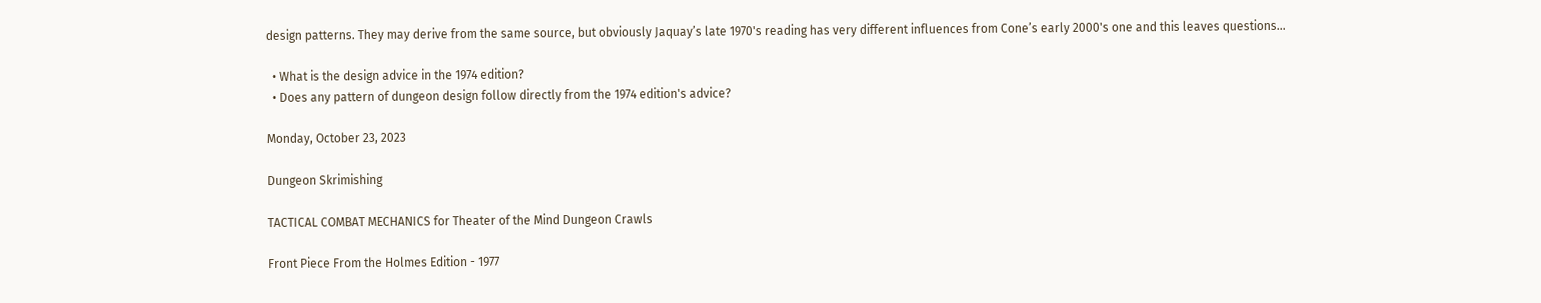design patterns. They may derive from the same source, but obviously Jaquay’s late 1970's reading has very different influences from Cone’s early 2000's one and this leaves questions…

  • What is the design advice in the 1974 edition?
  • Does any pattern of dungeon design follow directly from the 1974 edition's advice?

Monday, October 23, 2023

Dungeon Skrimishing

TACTICAL COMBAT MECHANICS for Theater of the Mind Dungeon Crawls

Front Piece From the Holmes Edition - 1977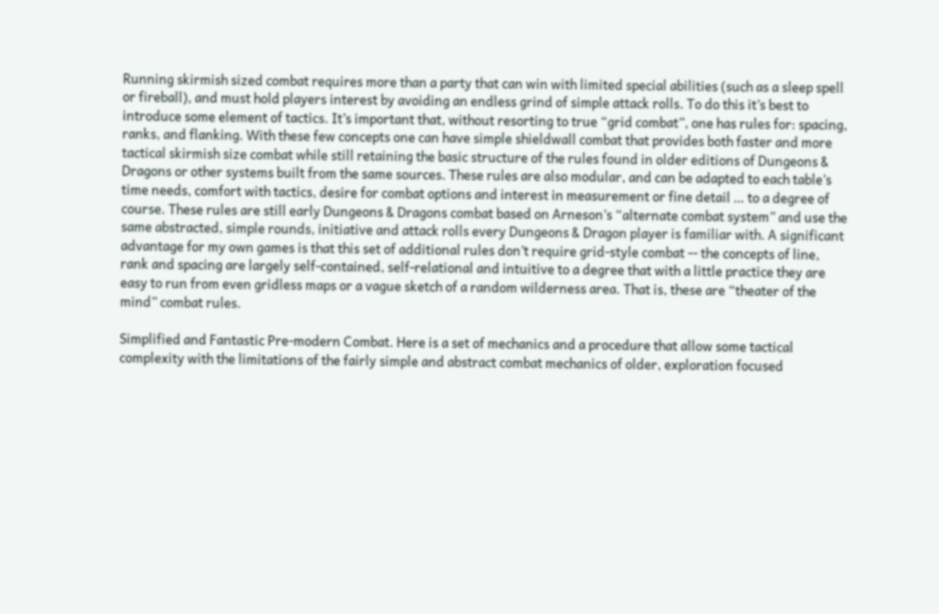Running skirmish sized combat requires more than a party that can win with limited special abilities (such as a sleep spell or fireball), and must hold players interest by avoiding an endless grind of simple attack rolls. To do this it’s best to introduce some element of tactics. It’s important that, without resorting to true “grid combat”, one has rules for: spacing, ranks, and flanking. With these few concepts one can have simple shieldwall combat that provides both faster and more tactical skirmish size combat while still retaining the basic structure of the rules found in older editions of Dungeons & Dragons or other systems built from the same sources. These rules are also modular, and can be adapted to each table’s time needs, comfort with tactics, desire for combat options and interest in measurement or fine detail … to a degree of course. These rules are still early Dungeons & Dragons combat based on Arneson’s “alternate combat system” and use the same abstracted, simple rounds, initiative and attack rolls every Dungeons & Dragon player is familiar with. A significant advantage for my own games is that this set of additional rules don’t require grid-style combat -- the concepts of line, rank and spacing are largely self-contained, self-relational and intuitive to a degree that with a little practice they are easy to run from even gridless maps or a vague sketch of a random wilderness area. That is, these are “theater of the mind” combat rules.

Simplified and Fantastic Pre-modern Combat. Here is a set of mechanics and a procedure that allow some tactical complexity with the limitations of the fairly simple and abstract combat mechanics of older, exploration focused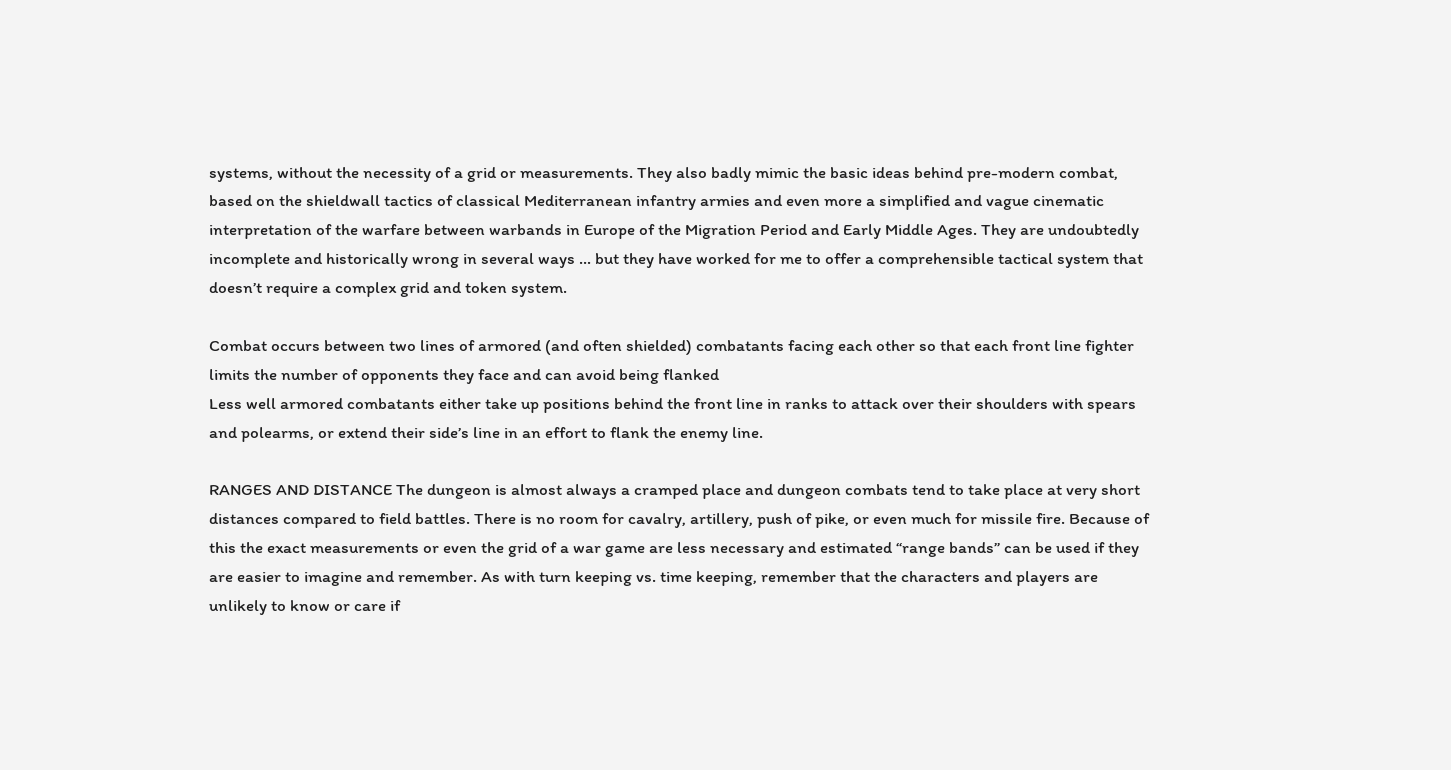systems, without the necessity of a grid or measurements. They also badly mimic the basic ideas behind pre-modern combat, based on the shieldwall tactics of classical Mediterranean infantry armies and even more a simplified and vague cinematic interpretation of the warfare between warbands in Europe of the Migration Period and Early Middle Ages. They are undoubtedly incomplete and historically wrong in several ways … but they have worked for me to offer a comprehensible tactical system that doesn’t require a complex grid and token system.

Combat occurs between two lines of armored (and often shielded) combatants facing each other so that each front line fighter limits the number of opponents they face and can avoid being flanked
Less well armored combatants either take up positions behind the front line in ranks to attack over their shoulders with spears and polearms, or extend their side’s line in an effort to flank the enemy line.

RANGES AND DISTANCE The dungeon is almost always a cramped place and dungeon combats tend to take place at very short distances compared to field battles. There is no room for cavalry, artillery, push of pike, or even much for missile fire. Because of this the exact measurements or even the grid of a war game are less necessary and estimated “range bands” can be used if they are easier to imagine and remember. As with turn keeping vs. time keeping, remember that the characters and players are unlikely to know or care if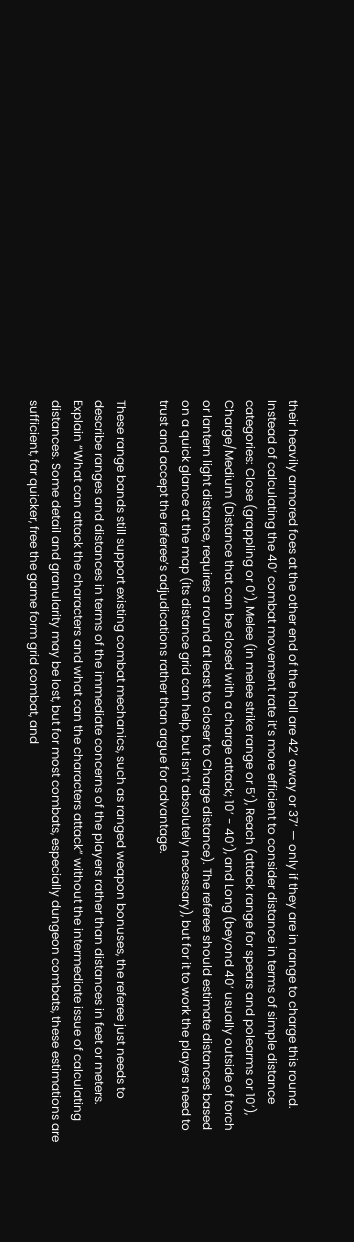their heavily armored foes at the other end of the hall are 42’ away or 37’ — only if they are in range to charge this round. Instead of calculating the 40’ combat movement rate it’s more efficient to consider distance in terms of simple distance categories: Close (grappling or 0’), Melee (in melee strike range or 5’), Reach (attack range for spears and polearms or 10’), Charge/Medium (Distance that can be closed with a charge attack; 10’ - 40’), and Long (beyond 40’ usually outside of torch or lantern light distance, requires a round at least to closer to Charge distance). The referee should estimate distances based on a quick glance at the map (its distance grid can help, but isn’t absolutely necessary), but for it to work the players need to trust and accept the referee’s adjudications rather than argue for advantage.

These range bands still support existing combat mechanics, such as ranged weapon bonuses, the referee just needs to describe ranges and distances in terms of the immediate concerns of the players rather than distances in feet or meters. Explain “What can attack the characters and what can the characters attack” without the intermediate issue of calculating distances. Some detail and granularity may be lost, but for most combats, especially dungeon combats, these estimations are sufficient, far quicker, free the game form grid combat, and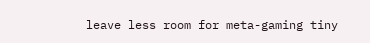leave less room for meta-gaming tiny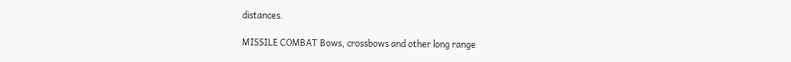distances.

MISSILE COMBAT Bows, crossbows and other long range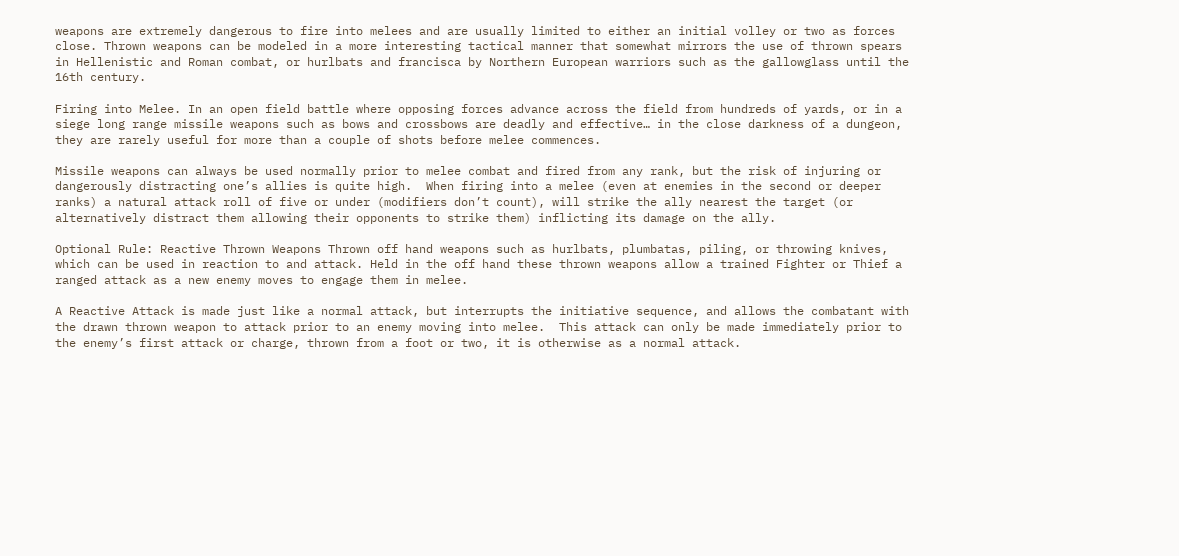weapons are extremely dangerous to fire into melees and are usually limited to either an initial volley or two as forces close. Thrown weapons can be modeled in a more interesting tactical manner that somewhat mirrors the use of thrown spears in Hellenistic and Roman combat, or hurlbats and francisca by Northern European warriors such as the gallowglass until the 16th century.

Firing into Melee. In an open field battle where opposing forces advance across the field from hundreds of yards, or in a siege long range missile weapons such as bows and crossbows are deadly and effective… in the close darkness of a dungeon, they are rarely useful for more than a couple of shots before melee commences.

Missile weapons can always be used normally prior to melee combat and fired from any rank, but the risk of injuring or dangerously distracting one’s allies is quite high.  When firing into a melee (even at enemies in the second or deeper ranks) a natural attack roll of five or under (modifiers don’t count), will strike the ally nearest the target (or alternatively distract them allowing their opponents to strike them) inflicting its damage on the ally.

Optional Rule: Reactive Thrown Weapons Thrown off hand weapons such as hurlbats, plumbatas, piling, or throwing knives, which can be used in reaction to and attack. Held in the off hand these thrown weapons allow a trained Fighter or Thief a ranged attack as a new enemy moves to engage them in melee.

A Reactive Attack is made just like a normal attack, but interrupts the initiative sequence, and allows the combatant with the drawn thrown weapon to attack prior to an enemy moving into melee.  This attack can only be made immediately prior to the enemy’s first attack or charge, thrown from a foot or two, it is otherwise as a normal attack.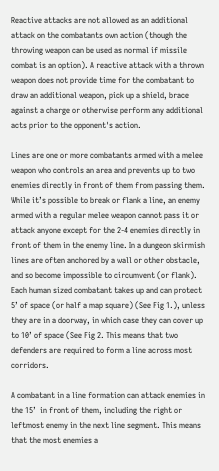Reactive attacks are not allowed as an additional attack on the combatants own action (though the throwing weapon can be used as normal if missile combat is an option). A reactive attack with a thrown weapon does not provide time for the combatant to draw an additional weapon, pick up a shield, brace against a charge or otherwise perform any additional acts prior to the opponent's action.

Lines are one or more combatants armed with a melee weapon who controls an area and prevents up to two enemies directly in front of them from passing them.  While it’s possible to break or flank a line, an enemy armed with a regular melee weapon cannot pass it or attack anyone except for the 2-4 enemies directly in front of them in the enemy line. In a dungeon skirmish lines are often anchored by a wall or other obstacle, and so become impossible to circumvent (or flank). Each human sized combatant takes up and can protect 5’ of space (or half a map square) (See Fig 1.), unless they are in a doorway, in which case they can cover up to 10’ of space (See Fig 2. This means that two defenders are required to form a line across most corridors.

A combatant in a line formation can attack enemies in the 15’  in front of them, including the right or leftmost enemy in the next line segment. This means that the most enemies a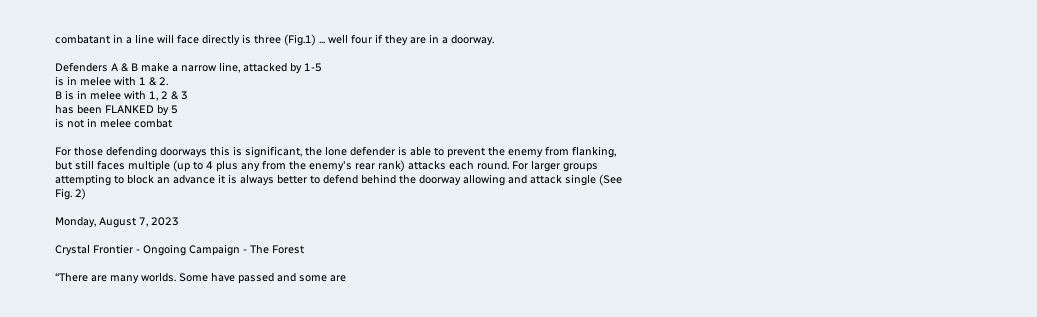combatant in a line will face directly is three (Fig.1) ... well four if they are in a doorway.

Defenders A & B make a narrow line, attacked by 1-5
is in melee with 1 & 2.
B is in melee with 1, 2 & 3
has been FLANKED by 5
is not in melee combat

For those defending doorways this is significant, the lone defender is able to prevent the enemy from flanking, but still faces multiple (up to 4 plus any from the enemy's rear rank) attacks each round. For larger groups attempting to block an advance it is always better to defend behind the doorway allowing and attack single (See Fig. 2)

Monday, August 7, 2023

Crystal Frontier - Ongoing Campaign - The Forest

“There are many worlds. Some have passed and some are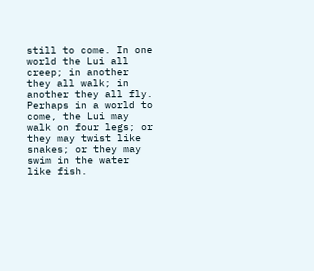still to come. In one world the Lui all creep; in another they all walk; in another they all fly. Perhaps in a world to come, the Lui may walk on four legs; or they may twist like snakes; or they may swim in the water like fish.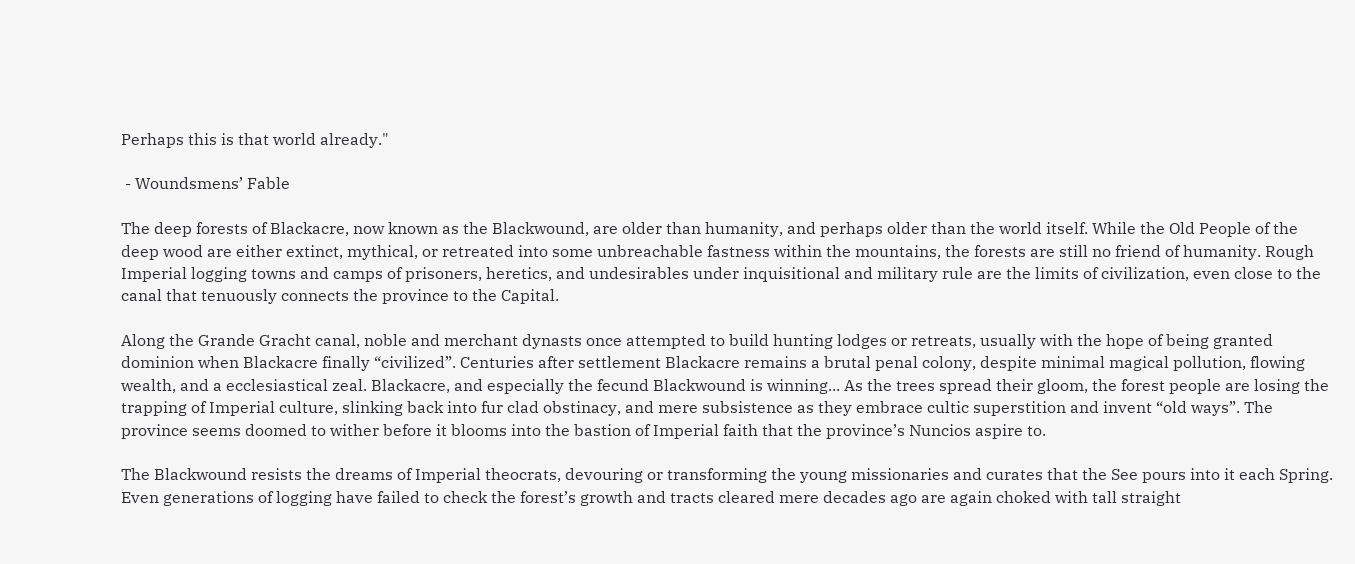Perhaps this is that world already."

 - Woundsmens’ Fable

The deep forests of Blackacre, now known as the Blackwound, are older than humanity, and perhaps older than the world itself. While the Old People of the deep wood are either extinct, mythical, or retreated into some unbreachable fastness within the mountains, the forests are still no friend of humanity. Rough Imperial logging towns and camps of prisoners, heretics, and undesirables under inquisitional and military rule are the limits of civilization, even close to the canal that tenuously connects the province to the Capital.

Along the Grande Gracht canal, noble and merchant dynasts once attempted to build hunting lodges or retreats, usually with the hope of being granted dominion when Blackacre finally “civilized”. Centuries after settlement Blackacre remains a brutal penal colony, despite minimal magical pollution, flowing wealth, and a ecclesiastical zeal. Blackacre, and especially the fecund Blackwound is winning... As the trees spread their gloom, the forest people are losing the trapping of Imperial culture, slinking back into fur clad obstinacy, and mere subsistence as they embrace cultic superstition and invent “old ways”. The province seems doomed to wither before it blooms into the bastion of Imperial faith that the province’s Nuncios aspire to.

The Blackwound resists the dreams of Imperial theocrats, devouring or transforming the young missionaries and curates that the See pours into it each Spring. Even generations of logging have failed to check the forest’s growth and tracts cleared mere decades ago are again choked with tall straight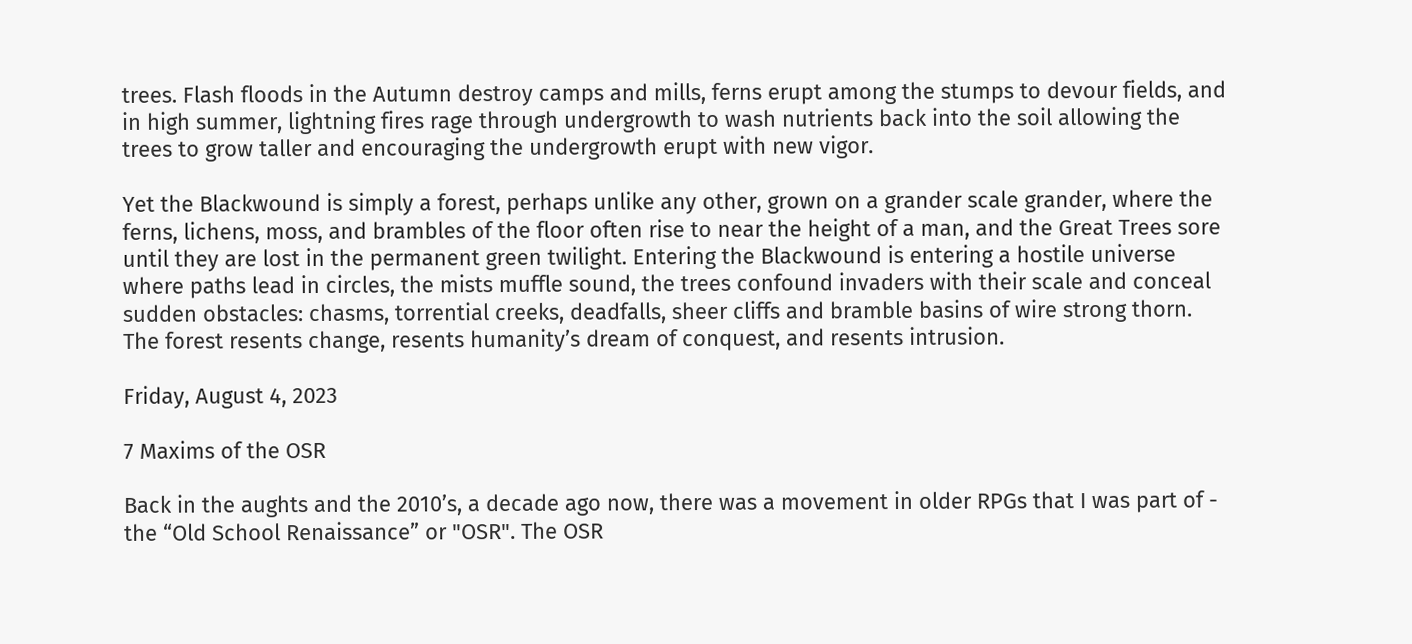trees. Flash floods in the Autumn destroy camps and mills, ferns erupt among the stumps to devour fields, and in high summer, lightning fires rage through undergrowth to wash nutrients back into the soil allowing the trees to grow taller and encouraging the undergrowth erupt with new vigor.

Yet the Blackwound is simply a forest, perhaps unlike any other, grown on a grander scale grander, where the ferns, lichens, moss, and brambles of the floor often rise to near the height of a man, and the Great Trees sore until they are lost in the permanent green twilight. Entering the Blackwound is entering a hostile universe where paths lead in circles, the mists muffle sound, the trees confound invaders with their scale and conceal sudden obstacles: chasms, torrential creeks, deadfalls, sheer cliffs and bramble basins of wire strong thorn. The forest resents change, resents humanity’s dream of conquest, and resents intrusion.

Friday, August 4, 2023

7 Maxims of the OSR

Back in the aughts and the 2010’s, a decade ago now, there was a movement in older RPGs that I was part of - the “Old School Renaissance” or "OSR". The OSR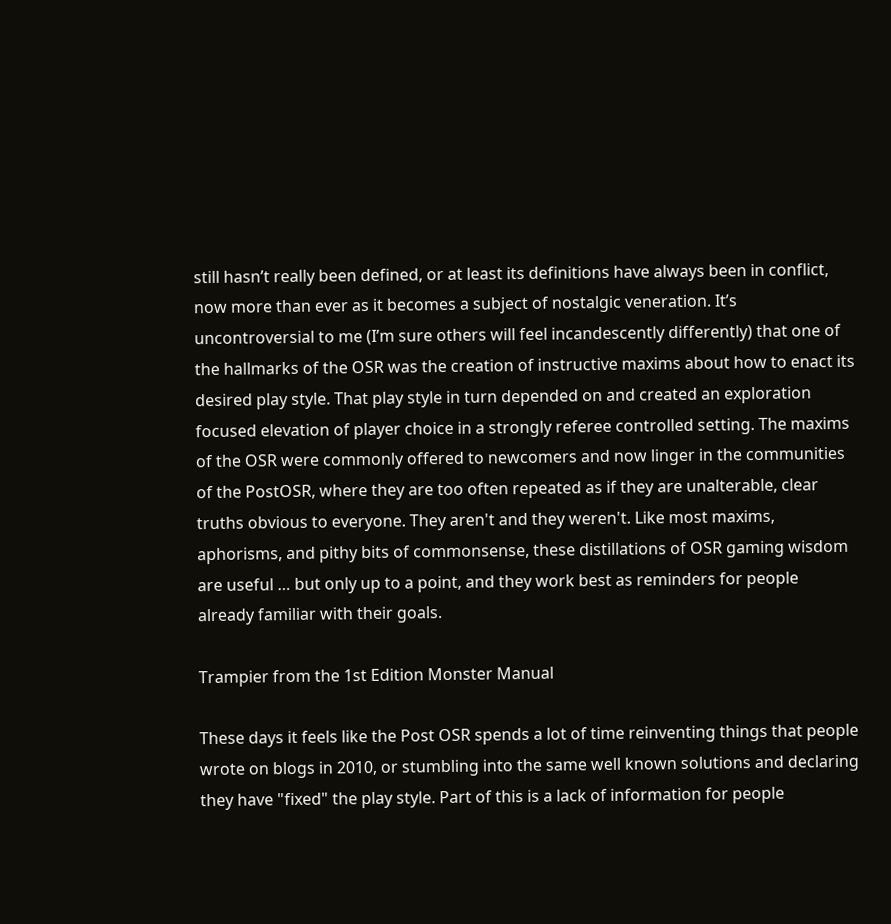still hasn’t really been defined, or at least its definitions have always been in conflict, now more than ever as it becomes a subject of nostalgic veneration. It’s uncontroversial to me (I’m sure others will feel incandescently differently) that one of the hallmarks of the OSR was the creation of instructive maxims about how to enact its desired play style. That play style in turn depended on and created an exploration focused elevation of player choice in a strongly referee controlled setting. The maxims of the OSR were commonly offered to newcomers and now linger in the communities of the PostOSR, where they are too often repeated as if they are unalterable, clear truths obvious to everyone. They aren't and they weren't. Like most maxims, aphorisms, and pithy bits of commonsense, these distillations of OSR gaming wisdom are useful … but only up to a point, and they work best as reminders for people already familiar with their goals.

Trampier from the 1st Edition Monster Manual

These days it feels like the Post OSR spends a lot of time reinventing things that people wrote on blogs in 2010, or stumbling into the same well known solutions and declaring they have "fixed" the play style. Part of this is a lack of information for people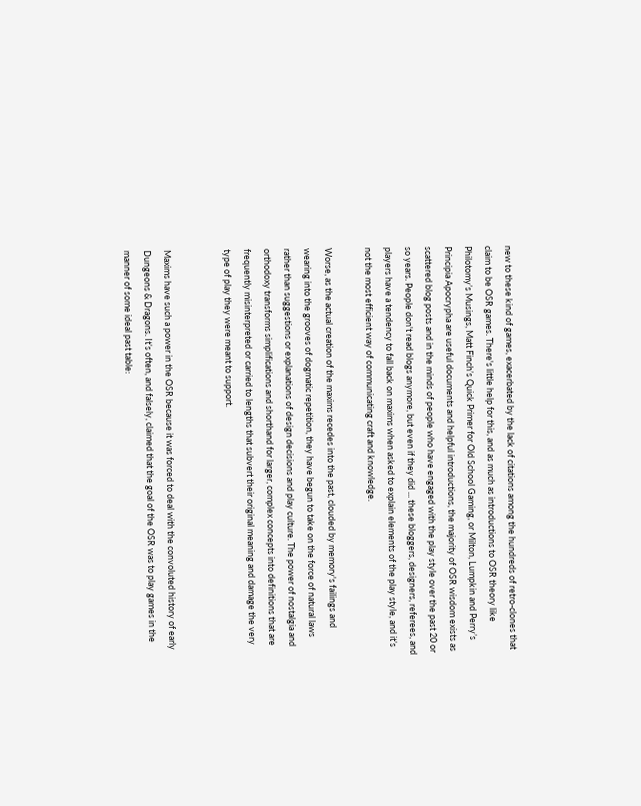new to these kind of games, exacerbated by the lack of citations among the hundreds of retro-clones that claim to be OSR games. There's little help for this, and as much as introductions to OSR theory like Philotomy’s Musings, Matt Finch’s Quick Primer for Old School Gaming, or Milton, Lumpkin and Perry’s Principia Apocrypha are useful documents and helpful introductions, the majority of OSR wisdom exists as scattered blog posts and in the minds of people who have engaged with the play style over the past 20 or so years. People don't read blogs anymore, but even if they did ... these bloggers, designers, referees, and players have a tendency to fall back on maxims when asked to explain elements of the play style, and it’s not the most efficient way of communicating craft and knowledge.

Worse, as the actual creation of the maxims recedes into the past, clouded by memory's failings and wearing into the grooves of dogmatic repetition, they have begun to take on the force of natural laws rather than suggestions or explanations of design decisions and play culture. The power of nostalgia and orthodoxy transforms simplifications and shorthand for larger, complex concepts into definitions that are frequently misinterpreted or carried to lengths that subvert their original meaning and damage the very type of play they were meant to support.


Maxims have such a power in the OSR because it was forced to deal with the convoluted history of early Dungeons & Dragons. It’s often, and falsely, claimed that the goal of the OSR was to play games in the manner of some ideal past table: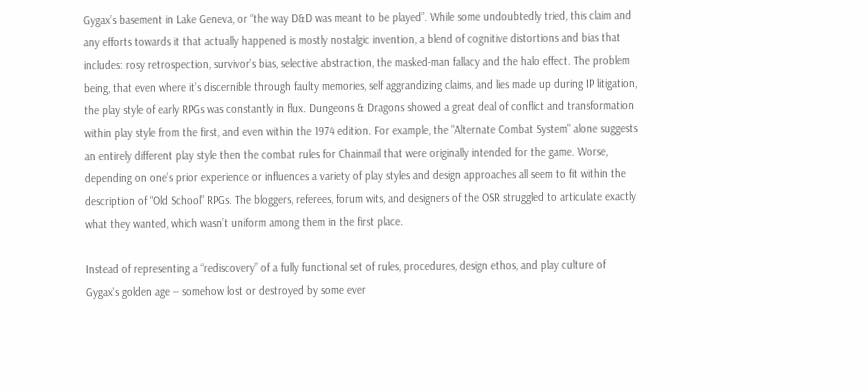Gygax’s basement in Lake Geneva, or “the way D&D was meant to be played”. While some undoubtedly tried, this claim and any efforts towards it that actually happened is mostly nostalgic invention, a blend of cognitive distortions and bias that includes: rosy retrospection, survivor’s bias, selective abstraction, the masked-man fallacy and the halo effect. The problem being, that even where it’s discernible through faulty memories, self aggrandizing claims, and lies made up during IP litigation, the play style of early RPGs was constantly in flux. Dungeons & Dragons showed a great deal of conflict and transformation within play style from the first, and even within the 1974 edition. For example, the "Alternate Combat System" alone suggests an entirely different play style then the combat rules for Chainmail that were originally intended for the game. Worse, depending on one’s prior experience or influences a variety of play styles and design approaches all seem to fit within the description of “Old School” RPGs. The bloggers, referees, forum wits, and designers of the OSR struggled to articulate exactly what they wanted, which wasn’t uniform among them in the first place.

Instead of representing a “rediscovery” of a fully functional set of rules, procedures, design ethos, and play culture of Gygax's golden age -- somehow lost or destroyed by some ever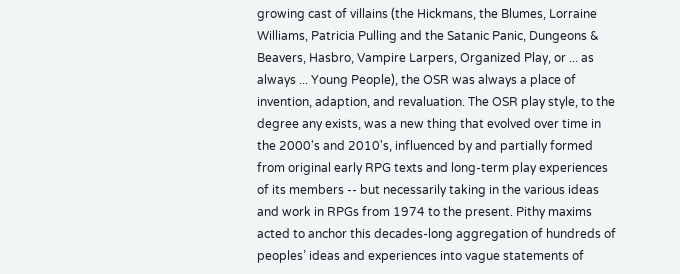growing cast of villains (the Hickmans, the Blumes, Lorraine Williams, Patricia Pulling and the Satanic Panic, Dungeons & Beavers, Hasbro, Vampire Larpers, Organized Play, or ... as always ... Young People), the OSR was always a place of invention, adaption, and revaluation. The OSR play style, to the degree any exists, was a new thing that evolved over time in the 2000's and 2010's, influenced by and partially formed from original early RPG texts and long-term play experiences of its members -- but necessarily taking in the various ideas and work in RPGs from 1974 to the present. Pithy maxims acted to anchor this decades-long aggregation of hundreds of peoples’ ideas and experiences into vague statements of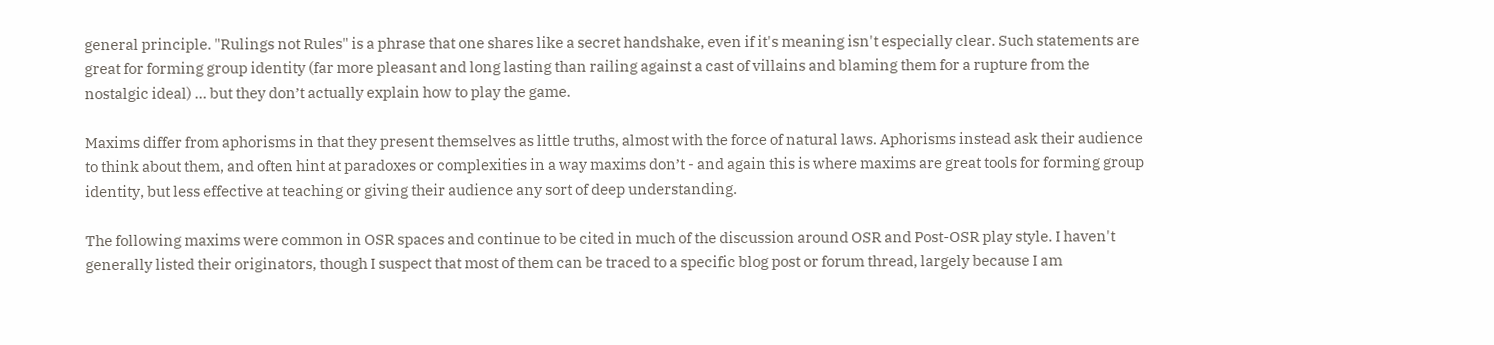general principle. "Rulings not Rules" is a phrase that one shares like a secret handshake, even if it's meaning isn't especially clear. Such statements are great for forming group identity (far more pleasant and long lasting than railing against a cast of villains and blaming them for a rupture from the nostalgic ideal) … but they don’t actually explain how to play the game.

Maxims differ from aphorisms in that they present themselves as little truths, almost with the force of natural laws. Aphorisms instead ask their audience to think about them, and often hint at paradoxes or complexities in a way maxims don’t - and again this is where maxims are great tools for forming group identity, but less effective at teaching or giving their audience any sort of deep understanding.

The following maxims were common in OSR spaces and continue to be cited in much of the discussion around OSR and Post-OSR play style. I haven't generally listed their originators, though I suspect that most of them can be traced to a specific blog post or forum thread, largely because I am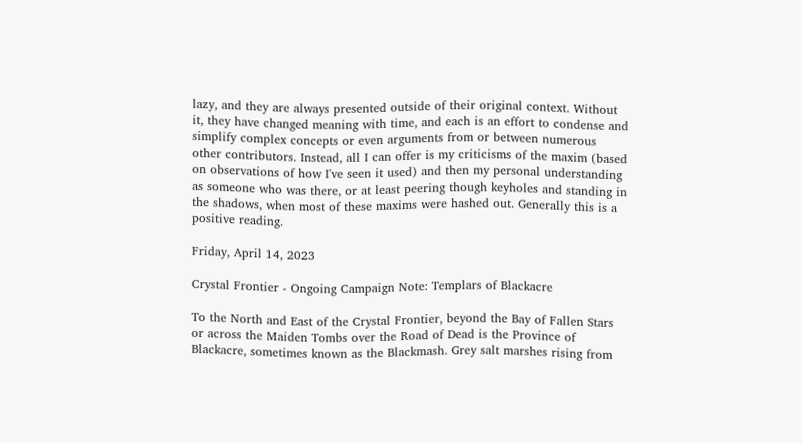lazy, and they are always presented outside of their original context. Without it, they have changed meaning with time, and each is an effort to condense and simplify complex concepts or even arguments from or between numerous other contributors. Instead, all I can offer is my criticisms of the maxim (based on observations of how I've seen it used) and then my personal understanding as someone who was there, or at least peering though keyholes and standing in the shadows, when most of these maxims were hashed out. Generally this is a positive reading.

Friday, April 14, 2023

Crystal Frontier - Ongoing Campaign Note: Templars of Blackacre

To the North and East of the Crystal Frontier, beyond the Bay of Fallen Stars or across the Maiden Tombs over the Road of Dead is the Province of Blackacre, sometimes known as the Blackmash. Grey salt marshes rising from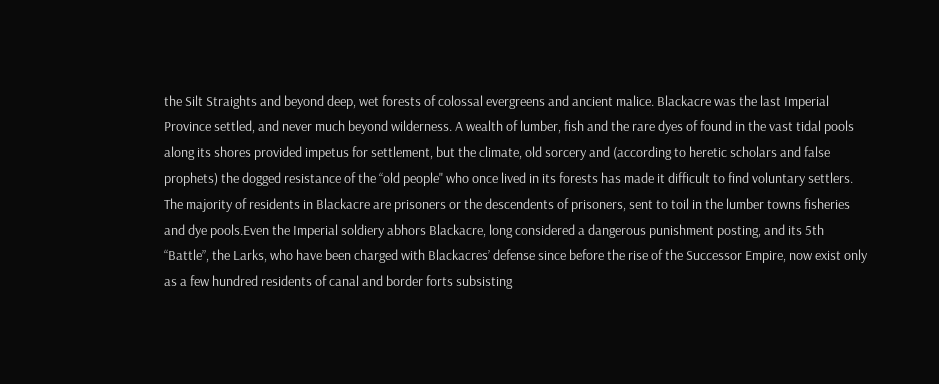the Silt Straights and beyond deep, wet forests of colossal evergreens and ancient malice. Blackacre was the last Imperial Province settled, and never much beyond wilderness. A wealth of lumber, fish and the rare dyes of found in the vast tidal pools along its shores provided impetus for settlement, but the climate, old sorcery and (according to heretic scholars and false prophets) the dogged resistance of the “old people'' who once lived in its forests has made it difficult to find voluntary settlers. The majority of residents in Blackacre are prisoners or the descendents of prisoners, sent to toil in the lumber towns fisheries and dye pools.Even the Imperial soldiery abhors Blackacre, long considered a dangerous punishment posting, and its 5th “Battle”, the Larks, who have been charged with Blackacres’ defense since before the rise of the Successor Empire, now exist only as a few hundred residents of canal and border forts subsisting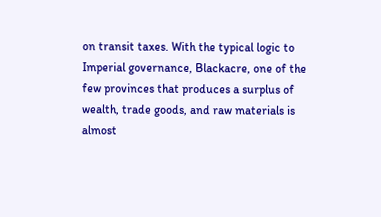on transit taxes. With the typical logic to Imperial governance, Blackacre, one of the few provinces that produces a surplus of wealth, trade goods, and raw materials is almost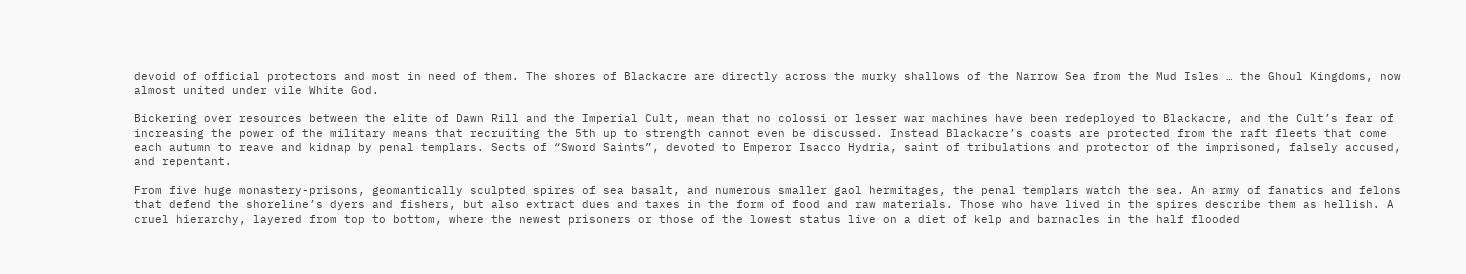devoid of official protectors and most in need of them. The shores of Blackacre are directly across the murky shallows of the Narrow Sea from the Mud Isles … the Ghoul Kingdoms, now almost united under vile White God.

Bickering over resources between the elite of Dawn Rill and the Imperial Cult, mean that no colossi or lesser war machines have been redeployed to Blackacre, and the Cult’s fear of increasing the power of the military means that recruiting the 5th up to strength cannot even be discussed. Instead Blackacre’s coasts are protected from the raft fleets that come each autumn to reave and kidnap by penal templars. Sects of “Sword Saints”, devoted to Emperor Isacco Hydria, saint of tribulations and protector of the imprisoned, falsely accused, and repentant.

From five huge monastery-prisons, geomantically sculpted spires of sea basalt, and numerous smaller gaol hermitages, the penal templars watch the sea. An army of fanatics and felons that defend the shoreline’s dyers and fishers, but also extract dues and taxes in the form of food and raw materials. Those who have lived in the spires describe them as hellish. A cruel hierarchy, layered from top to bottom, where the newest prisoners or those of the lowest status live on a diet of kelp and barnacles in the half flooded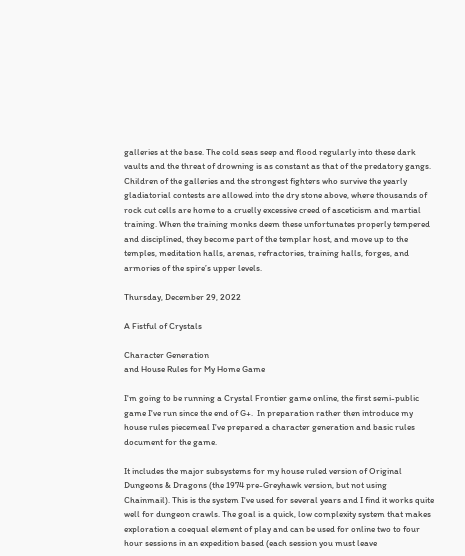galleries at the base. The cold seas seep and flood regularly into these dark vaults and the threat of drowning is as constant as that of the predatory gangs. Children of the galleries and the strongest fighters who survive the yearly gladiatorial contests are allowed into the dry stone above, where thousands of rock cut cells are home to a cruelly excessive creed of asceticism and martial training. When the training monks deem these unfortunates properly tempered and disciplined, they become part of the templar host, and move up to the temples, meditation halls, arenas, refractories, training halls, forges, and armories of the spire’s upper levels.

Thursday, December 29, 2022

A Fistful of Crystals

Character Generation
and House Rules for My Home Game

I'm going to be running a Crystal Frontier game online, the first semi-public game I've run since the end of G+.  In preparation rather then introduce my house rules piecemeal I've prepared a character generation and basic rules document for the game.

It includes the major subsystems for my house ruled version of Original Dungeons & Dragons (the 1974 pre-Greyhawk version, but not using Chainmail). This is the system I've used for several years and I find it works quite well for dungeon crawls. The goal is a quick, low complexity system that makes exploration a coequal element of play and can be used for online two to four hour sessions in an expedition based (each session you must leave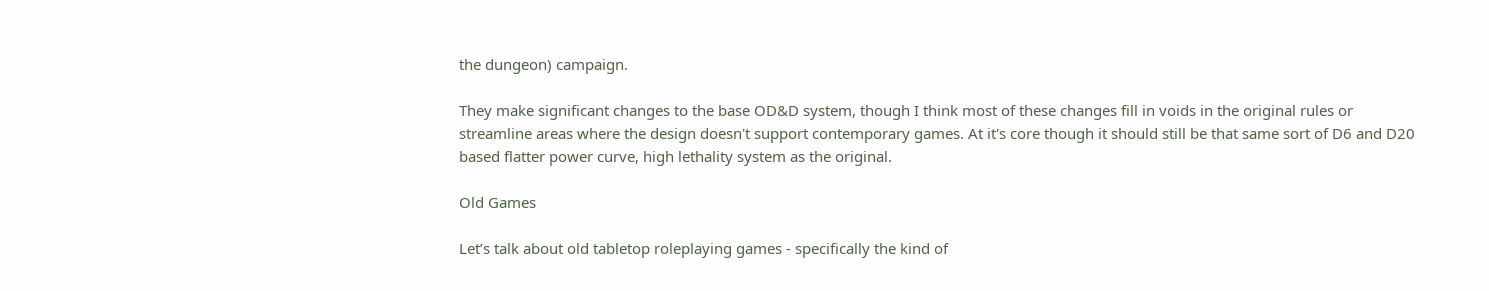the dungeon) campaign.

They make significant changes to the base OD&D system, though I think most of these changes fill in voids in the original rules or streamline areas where the design doesn't support contemporary games. At it's core though it should still be that same sort of D6 and D20 based flatter power curve, high lethality system as the original.

Old Games

Let’s talk about old tabletop roleplaying games - specifically the kind of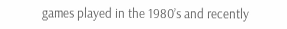games played in the 1980’s and recently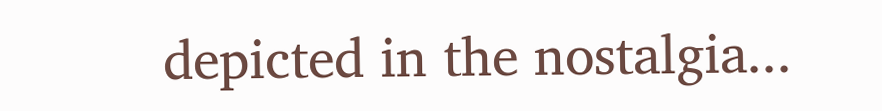depicted in the nostalgia...